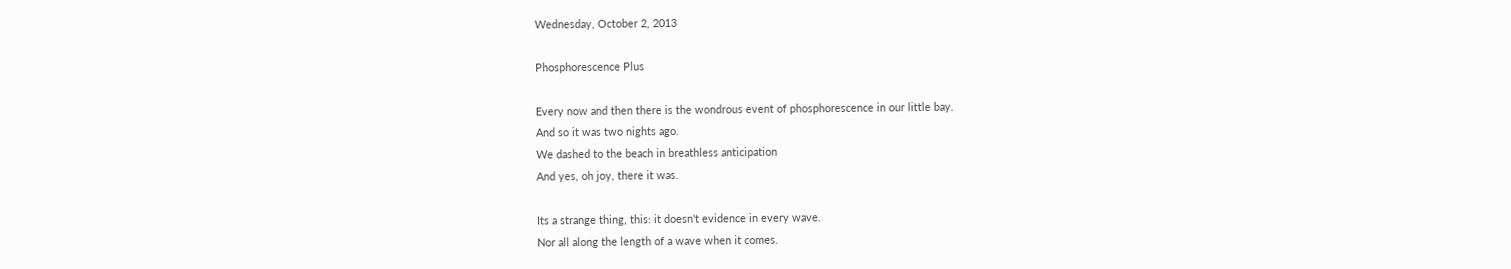Wednesday, October 2, 2013

Phosphorescence Plus

Every now and then there is the wondrous event of phosphorescence in our little bay.
And so it was two nights ago.
We dashed to the beach in breathless anticipation
And yes, oh joy, there it was.

Its a strange thing, this: it doesn't evidence in every wave.
Nor all along the length of a wave when it comes.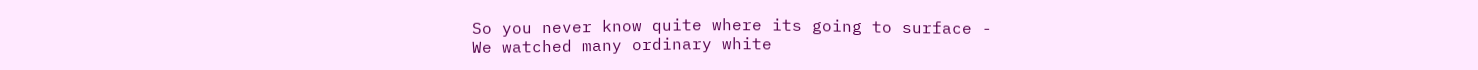So you never know quite where its going to surface -
We watched many ordinary white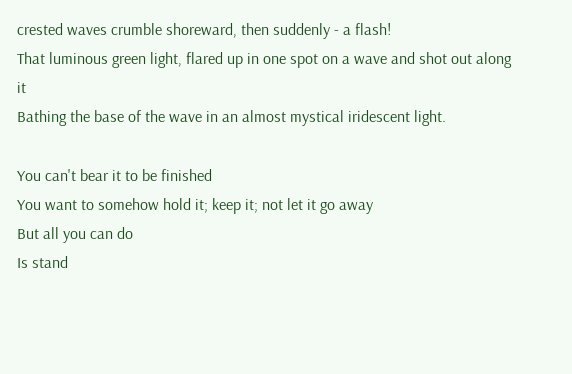crested waves crumble shoreward, then suddenly - a flash!
That luminous green light, flared up in one spot on a wave and shot out along it
Bathing the base of the wave in an almost mystical iridescent light.

You can't bear it to be finished
You want to somehow hold it; keep it; not let it go away
But all you can do
Is stand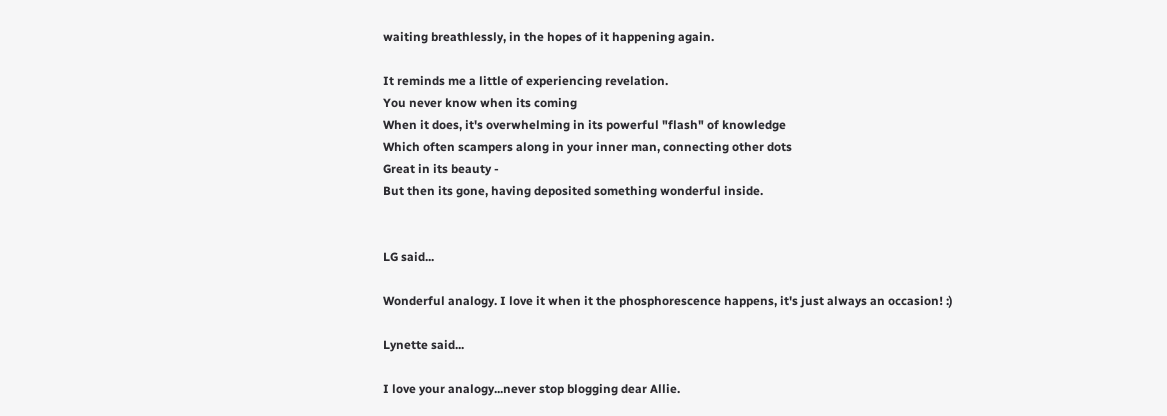waiting breathlessly, in the hopes of it happening again.

It reminds me a little of experiencing revelation.
You never know when its coming
When it does, it's overwhelming in its powerful "flash" of knowledge
Which often scampers along in your inner man, connecting other dots
Great in its beauty -
But then its gone, having deposited something wonderful inside.


LG said...

Wonderful analogy. I love it when it the phosphorescence happens, it's just always an occasion! :)

Lynette said...

I love your analogy...never stop blogging dear Allie.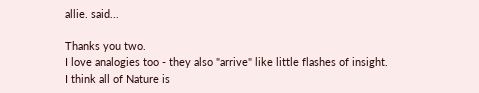allie. said...

Thanks you two.
I love analogies too - they also "arrive" like little flashes of insight.
I think all of Nature is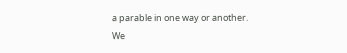a parable in one way or another.
We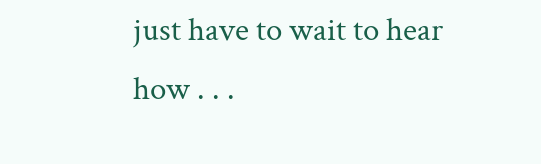just have to wait to hear how . . .